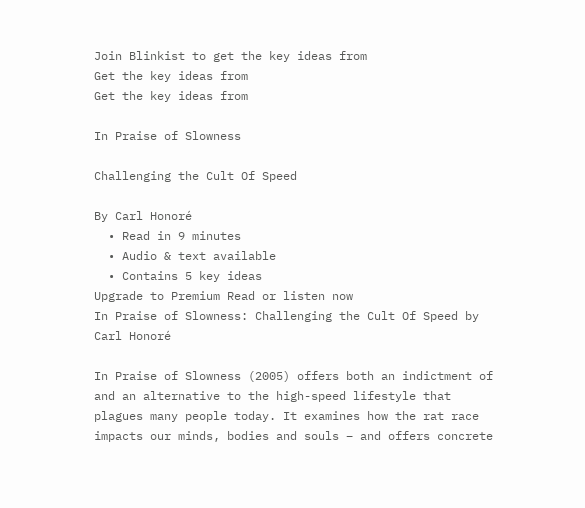Join Blinkist to get the key ideas from
Get the key ideas from
Get the key ideas from

In Praise of Slowness

Challenging the Cult Of Speed

By Carl Honoré
  • Read in 9 minutes
  • Audio & text available
  • Contains 5 key ideas
Upgrade to Premium Read or listen now
In Praise of Slowness: Challenging the Cult Of Speed by Carl Honoré

In Praise of Slowness (2005) offers both an indictment of and an alternative to the high-speed lifestyle that plagues many people today. It examines how the rat race impacts our minds, bodies and souls – and offers concrete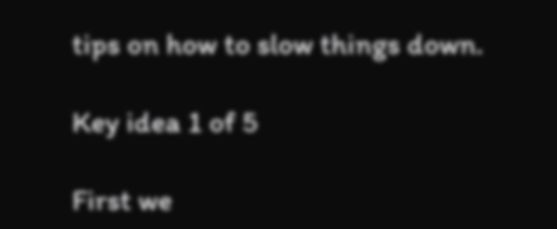tips on how to slow things down.

Key idea 1 of 5

First we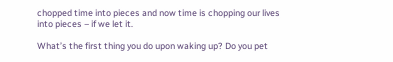chopped time into pieces and now time is chopping our lives into pieces – if we let it.

What’s the first thing you do upon waking up? Do you pet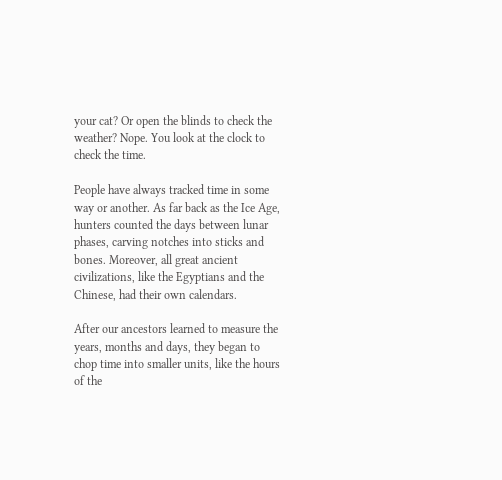your cat? Or open the blinds to check the weather? Nope. You look at the clock to check the time.

People have always tracked time in some way or another. As far back as the Ice Age, hunters counted the days between lunar phases, carving notches into sticks and bones. Moreover, all great ancient civilizations, like the Egyptians and the Chinese, had their own calendars.

After our ancestors learned to measure the years, months and days, they began to chop time into smaller units, like the hours of the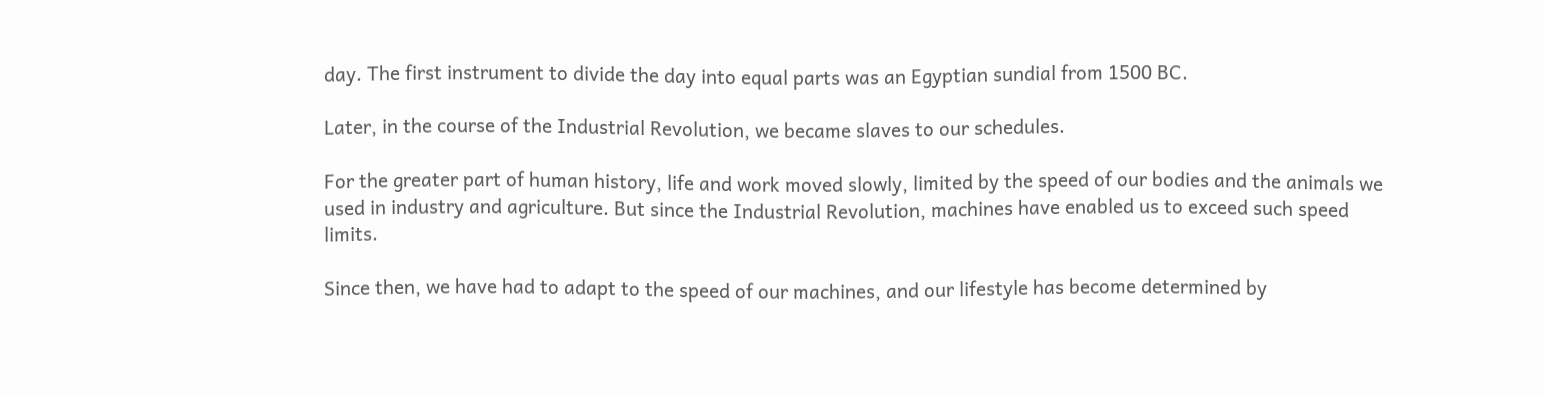day. The first instrument to divide the day into equal parts was an Egyptian sundial from 1500 BC.

Later, in the course of the Industrial Revolution, we became slaves to our schedules.

For the greater part of human history, life and work moved slowly, limited by the speed of our bodies and the animals we used in industry and agriculture. But since the Industrial Revolution, machines have enabled us to exceed such speed limits.

Since then, we have had to adapt to the speed of our machines, and our lifestyle has become determined by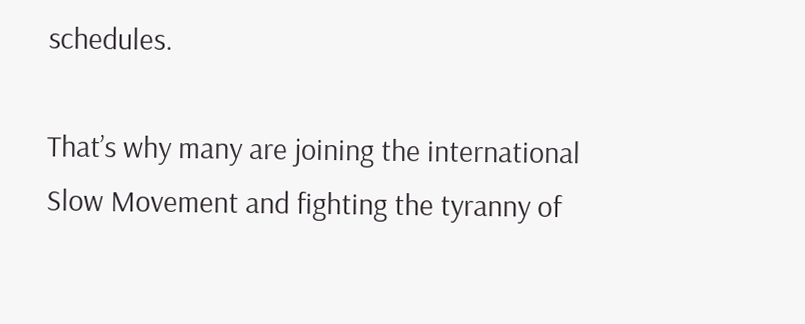schedules.

That’s why many are joining the international Slow Movement and fighting the tyranny of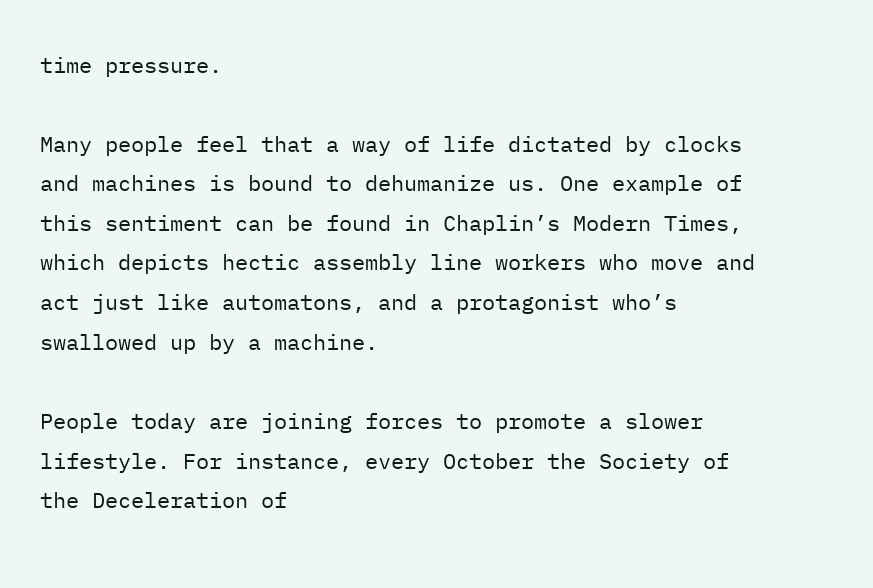time pressure.

Many people feel that a way of life dictated by clocks and machines is bound to dehumanize us. One example of this sentiment can be found in Chaplin’s Modern Times, which depicts hectic assembly line workers who move and act just like automatons, and a protagonist who’s swallowed up by a machine.

People today are joining forces to promote a slower lifestyle. For instance, every October the Society of the Deceleration of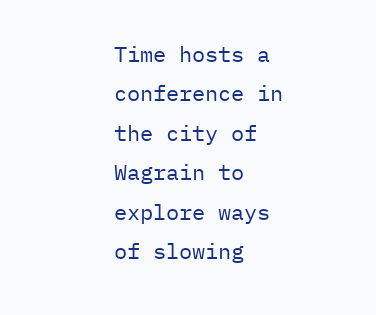Time hosts a conference in the city of Wagrain to explore ways of slowing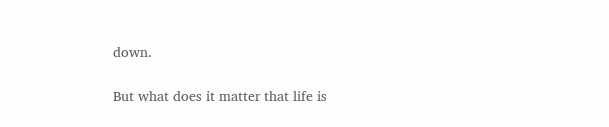down.

But what does it matter that life is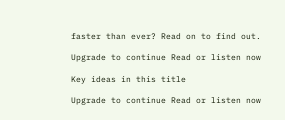faster than ever? Read on to find out.

Upgrade to continue Read or listen now

Key ideas in this title

Upgrade to continue Read or listen now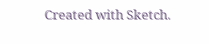Created with Sketch.